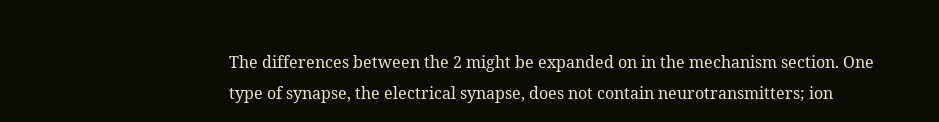The differences between the 2 might be expanded on in the mechanism section. One type of synapse, the electrical synapse, does not contain neurotransmitters; ion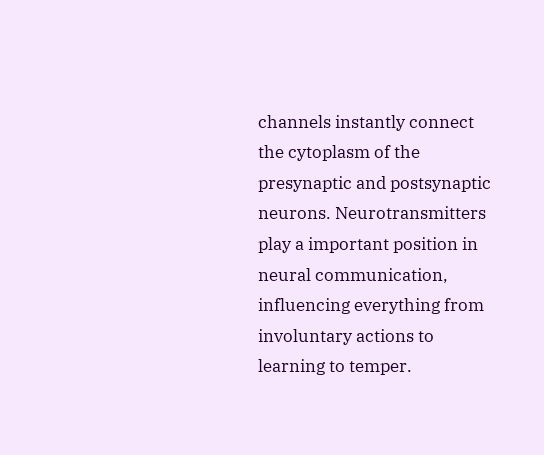channels instantly connect the cytoplasm of the presynaptic and postsynaptic neurons. Neurotransmitters play a important position in neural communication, influencing everything from involuntary actions to learning to temper.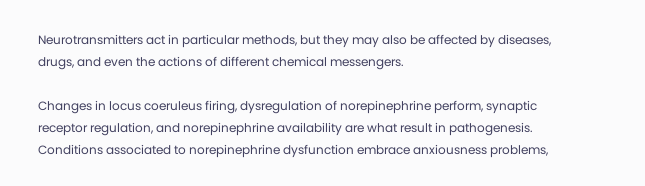Neurotransmitters act in particular methods, but they may also be affected by diseases, drugs, and even the actions of different chemical messengers.

Changes in locus coeruleus firing, dysregulation of norepinephrine perform, synaptic receptor regulation, and norepinephrine availability are what result in pathogenesis. Conditions associated to norepinephrine dysfunction embrace anxiousness problems,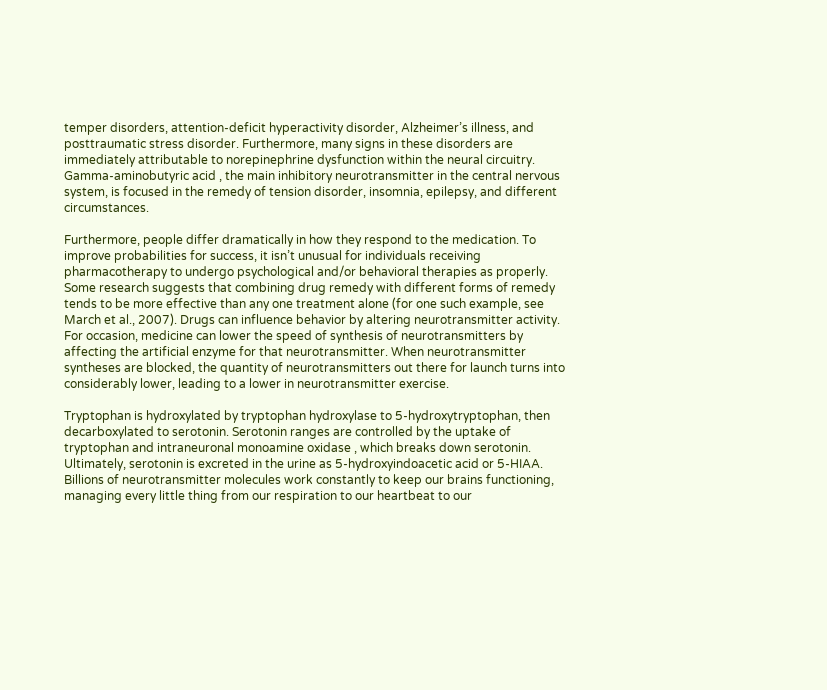temper disorders, attention-deficit hyperactivity disorder, Alzheimer’s illness, and posttraumatic stress disorder. Furthermore, many signs in these disorders are immediately attributable to norepinephrine dysfunction within the neural circuitry. Gamma-aminobutyric acid , the main inhibitory neurotransmitter in the central nervous system, is focused in the remedy of tension disorder, insomnia, epilepsy, and different circumstances.

Furthermore, people differ dramatically in how they respond to the medication. To improve probabilities for success, it isn’t unusual for individuals receiving pharmacotherapy to undergo psychological and/or behavioral therapies as properly. Some research suggests that combining drug remedy with different forms of remedy tends to be more effective than any one treatment alone (for one such example, see March et al., 2007). Drugs can influence behavior by altering neurotransmitter activity. For occasion, medicine can lower the speed of synthesis of neurotransmitters by affecting the artificial enzyme for that neurotransmitter. When neurotransmitter syntheses are blocked, the quantity of neurotransmitters out there for launch turns into considerably lower, leading to a lower in neurotransmitter exercise.

Tryptophan is hydroxylated by tryptophan hydroxylase to 5-hydroxytryptophan, then decarboxylated to serotonin. Serotonin ranges are controlled by the uptake of tryptophan and intraneuronal monoamine oxidase , which breaks down serotonin. Ultimately, serotonin is excreted in the urine as 5-hydroxyindoacetic acid or 5-HIAA. Billions of neurotransmitter molecules work constantly to keep our brains functioning, managing every little thing from our respiration to our heartbeat to our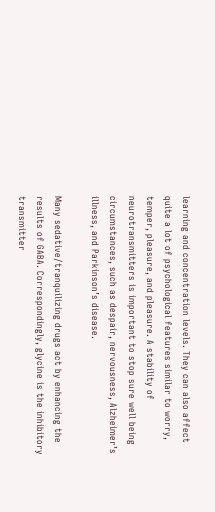learning and concentration levels. They can also affect quite a lot of psychological features similar to worry, temper, pleasure, and pleasure. A stability of neurotransmitters is important to stop sure well being circumstances, such as despair, nervousness, Alzheimer’s illness, and Parkinson’s disease.

Many sedative/tranquilizing drugs act by enhancing the results of GABA. Correspondingly, glycine is the inhibitory transmitter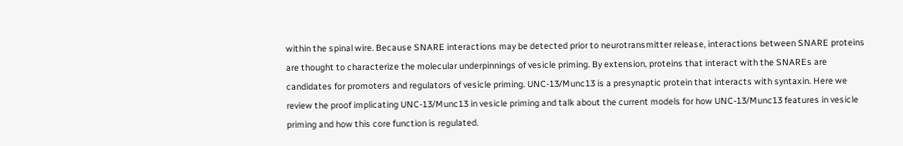within the spinal wire. Because SNARE interactions may be detected prior to neurotransmitter release, interactions between SNARE proteins are thought to characterize the molecular underpinnings of vesicle priming. By extension, proteins that interact with the SNAREs are candidates for promoters and regulators of vesicle priming. UNC-13/Munc13 is a presynaptic protein that interacts with syntaxin. Here we review the proof implicating UNC-13/Munc13 in vesicle priming and talk about the current models for how UNC-13/Munc13 features in vesicle priming and how this core function is regulated.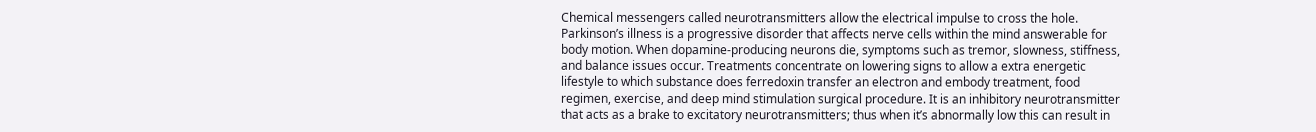Chemical messengers called neurotransmitters allow the electrical impulse to cross the hole. Parkinson’s illness is a progressive disorder that affects nerve cells within the mind answerable for body motion. When dopamine-producing neurons die, symptoms such as tremor, slowness, stiffness, and balance issues occur. Treatments concentrate on lowering signs to allow a extra energetic lifestyle to which substance does ferredoxin transfer an electron and embody treatment, food regimen, exercise, and deep mind stimulation surgical procedure. It is an inhibitory neurotransmitter that acts as a brake to excitatory neurotransmitters; thus when it’s abnormally low this can result in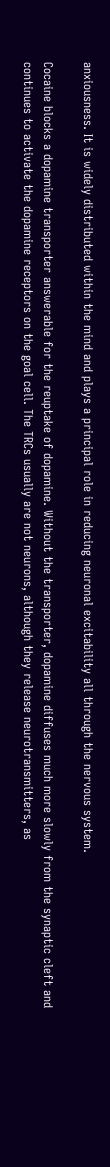anxiousness. It is widely distributed within the mind and plays a principal role in reducing neuronal excitability all through the nervous system.

Cocaine blocks a dopamine transporter answerable for the reuptake of dopamine. Without the transporter, dopamine diffuses much more slowly from the synaptic cleft and continues to activate the dopamine receptors on the goal cell. The TRCs usually are not neurons, although they release neurotransmitters, as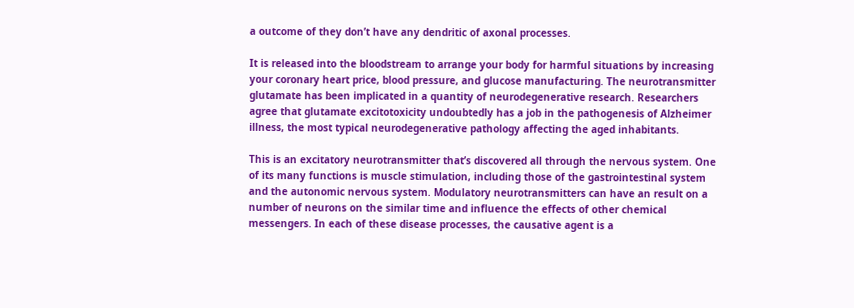a outcome of they don’t have any dendritic of axonal processes.

It is released into the bloodstream to arrange your body for harmful situations by increasing your coronary heart price, blood pressure, and glucose manufacturing. The neurotransmitter glutamate has been implicated in a quantity of neurodegenerative research. Researchers agree that glutamate excitotoxicity undoubtedly has a job in the pathogenesis of Alzheimer illness, the most typical neurodegenerative pathology affecting the aged inhabitants.

This is an excitatory neurotransmitter that’s discovered all through the nervous system. One of its many functions is muscle stimulation, including those of the gastrointestinal system and the autonomic nervous system. Modulatory neurotransmitters can have an result on a number of neurons on the similar time and influence the effects of other chemical messengers. In each of these disease processes, the causative agent is a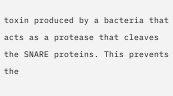toxin produced by a bacteria that acts as a protease that cleaves the SNARE proteins. This prevents the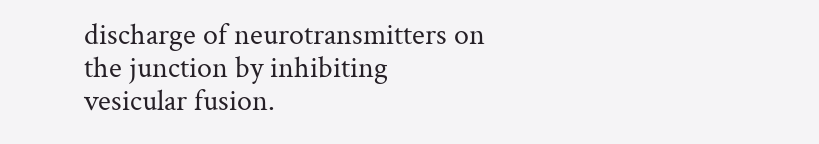discharge of neurotransmitters on the junction by inhibiting vesicular fusion.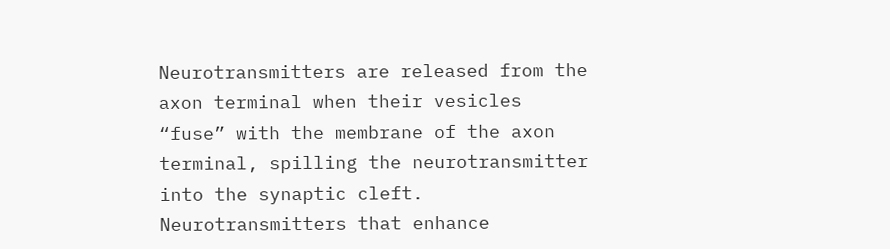Neurotransmitters are released from the axon terminal when their vesicles “fuse” with the membrane of the axon terminal, spilling the neurotransmitter into the synaptic cleft. Neurotransmitters that enhance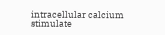intracellular calcium stimulate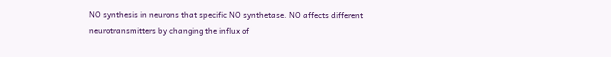NO synthesis in neurons that specific NO synthetase. NO affects different neurotransmitters by changing the influx of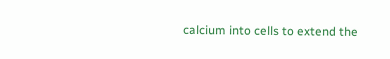calcium into cells to extend the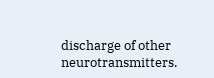discharge of other neurotransmitters.